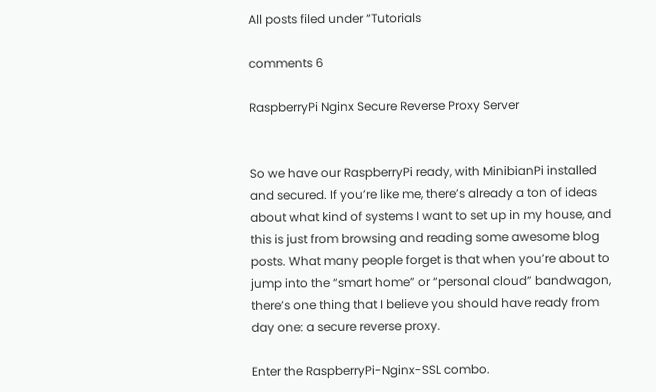All posts filed under “Tutorials

comments 6

RaspberryPi Nginx Secure Reverse Proxy Server


So we have our RaspberryPi ready, with MinibianPi installed and secured. If you’re like me, there’s already a ton of ideas about what kind of systems I want to set up in my house, and this is just from browsing and reading some awesome blog posts. What many people forget is that when you’re about to jump into the “smart home” or “personal cloud” bandwagon, there’s one thing that I believe you should have ready from day one: a secure reverse proxy.

Enter the RaspberryPi-Nginx-SSL combo.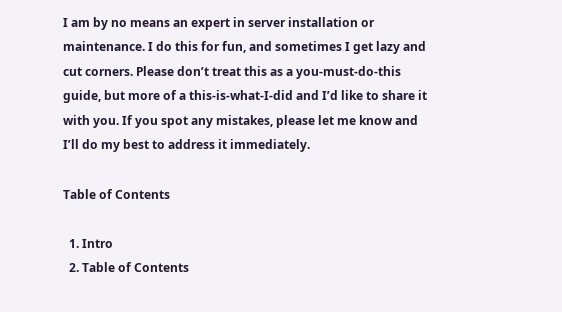I am by no means an expert in server installation or maintenance. I do this for fun, and sometimes I get lazy and cut corners. Please don’t treat this as a you-must-do-this guide, but more of a this-is-what-I-did and I’d like to share it with you. If you spot any mistakes, please let me know and I’ll do my best to address it immediately.

Table of Contents

  1. Intro
  2. Table of Contents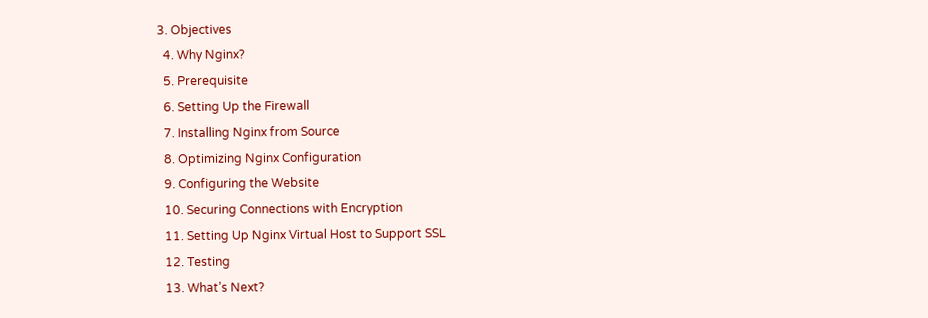3. Objectives
  4. Why Nginx?
  5. Prerequisite
  6. Setting Up the Firewall
  7. Installing Nginx from Source
  8. Optimizing Nginx Configuration
  9. Configuring the Website
  10. Securing Connections with Encryption
  11. Setting Up Nginx Virtual Host to Support SSL
  12. Testing
  13. What’s Next?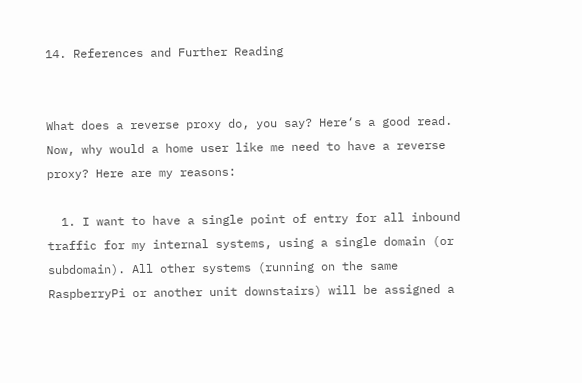14. References and Further Reading


What does a reverse proxy do, you say? Here‘s a good read. Now, why would a home user like me need to have a reverse proxy? Here are my reasons:

  1. I want to have a single point of entry for all inbound traffic for my internal systems, using a single domain (or subdomain). All other systems (running on the same RaspberryPi or another unit downstairs) will be assigned a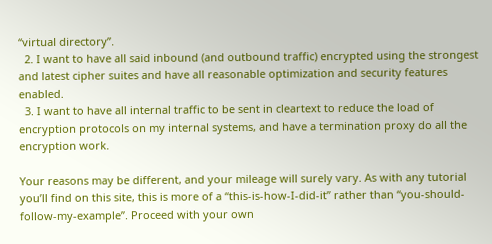“virtual directory”.
  2. I want to have all said inbound (and outbound traffic) encrypted using the strongest and latest cipher suites and have all reasonable optimization and security features enabled.
  3. I want to have all internal traffic to be sent in cleartext to reduce the load of encryption protocols on my internal systems, and have a termination proxy do all the encryption work.

Your reasons may be different, and your mileage will surely vary. As with any tutorial you’ll find on this site, this is more of a “this-is-how-I-did-it” rather than “you-should-follow-my-example”. Proceed with your own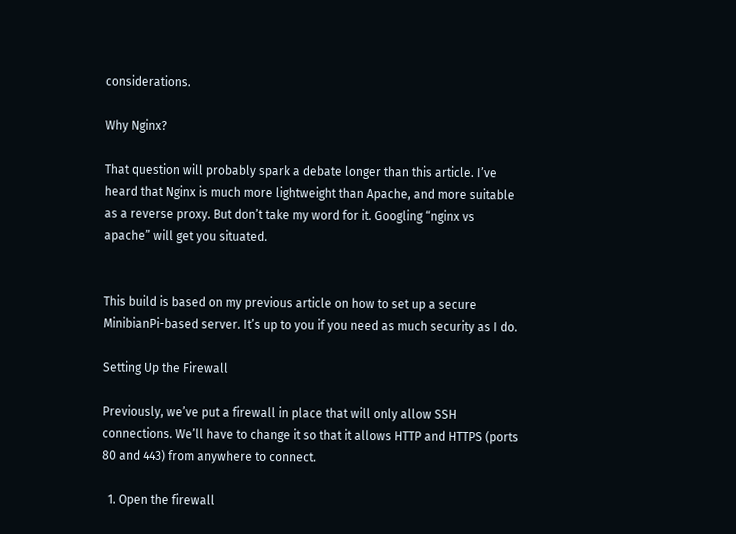considerations.

Why Nginx?

That question will probably spark a debate longer than this article. I’ve heard that Nginx is much more lightweight than Apache, and more suitable as a reverse proxy. But don’t take my word for it. Googling “nginx vs apache” will get you situated.


This build is based on my previous article on how to set up a secure MinibianPi-based server. It’s up to you if you need as much security as I do.

Setting Up the Firewall

Previously, we’ve put a firewall in place that will only allow SSH connections. We’ll have to change it so that it allows HTTP and HTTPS (ports 80 and 443) from anywhere to connect.

  1. Open the firewall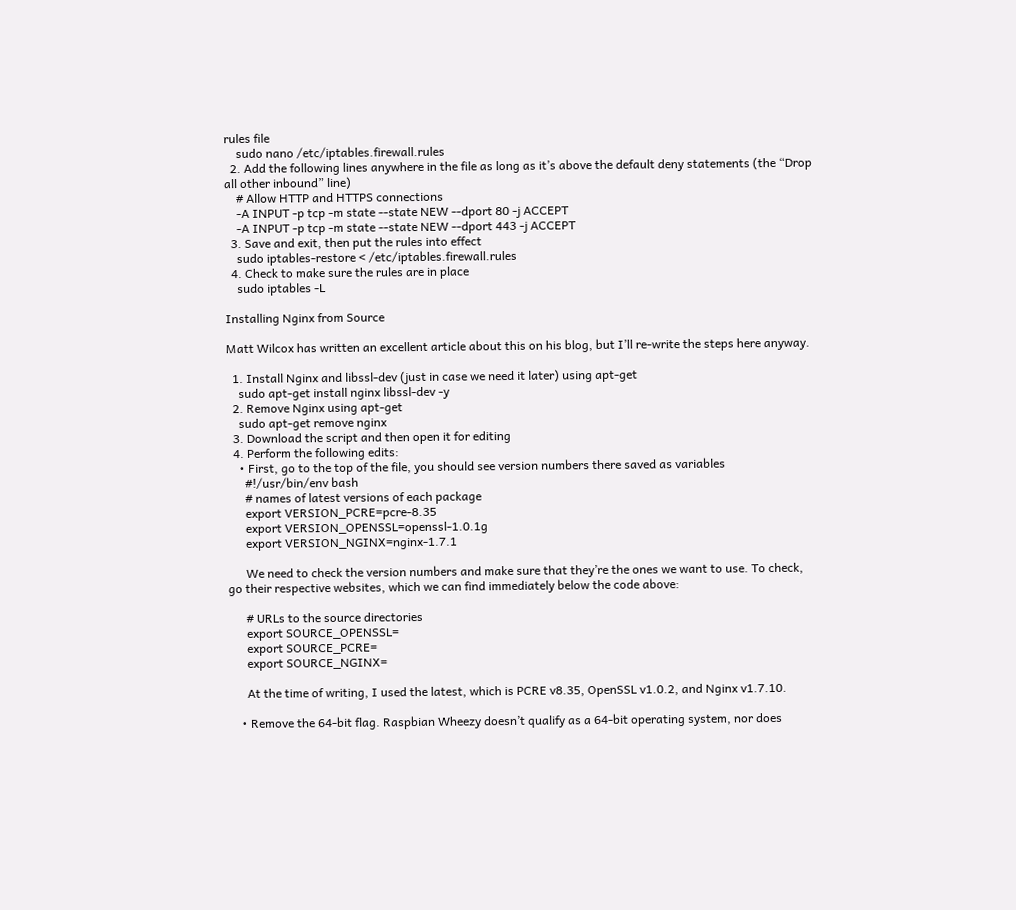rules file
    sudo nano /etc/iptables.firewall.rules
  2. Add the following lines anywhere in the file as long as it’s above the default deny statements (the “Drop all other inbound” line)
    # Allow HTTP and HTTPS connections
    -A INPUT -p tcp -m state --state NEW --dport 80 -j ACCEPT
    -A INPUT -p tcp -m state --state NEW --dport 443 -j ACCEPT
  3. Save and exit, then put the rules into effect
    sudo iptables-restore < /etc/iptables.firewall.rules
  4. Check to make sure the rules are in place
    sudo iptables -L

Installing Nginx from Source

Matt Wilcox has written an excellent article about this on his blog, but I’ll re-write the steps here anyway.

  1. Install Nginx and libssl-dev (just in case we need it later) using apt-get
    sudo apt-get install nginx libssl-dev -y
  2. Remove Nginx using apt-get
    sudo apt-get remove nginx
  3. Download the script and then open it for editing
  4. Perform the following edits:
    • First, go to the top of the file, you should see version numbers there saved as variables
      #!/usr/bin/env bash
      # names of latest versions of each package
      export VERSION_PCRE=pcre-8.35
      export VERSION_OPENSSL=openssl-1.0.1g
      export VERSION_NGINX=nginx-1.7.1

      We need to check the version numbers and make sure that they’re the ones we want to use. To check, go their respective websites, which we can find immediately below the code above:

      # URLs to the source directories
      export SOURCE_OPENSSL=
      export SOURCE_PCRE=
      export SOURCE_NGINX=

      At the time of writing, I used the latest, which is PCRE v8.35, OpenSSL v1.0.2, and Nginx v1.7.10.

    • Remove the 64-bit flag. Raspbian Wheezy doesn’t qualify as a 64-bit operating system, nor does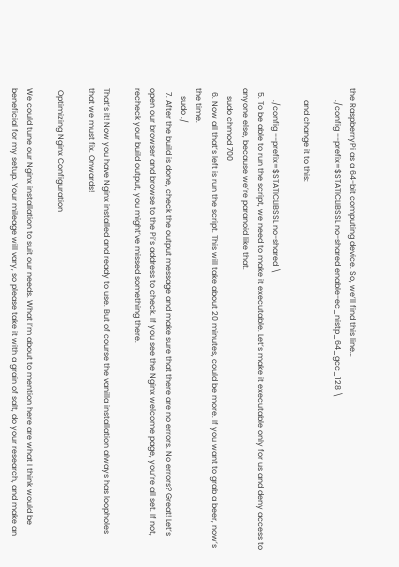the RaspberryPi as a 64-bit computing device. So, we’ll find this line…
      ./config --prefix=$STATICLIBSSL no-shared enable-ec_nistp_64_gcc_128 \

      and change it to this:

      ./config --prefix=$STATICLIBSSL no-shared \
  5. To be able to run the script, we need to make it executable. Let’s make it executable only for us and deny access to anyone else, because we’re paranoid like that.
    sudo chmod 700
  6. Now all that’s left is run the script. This will take about 20 minutes, could be more. If you want to grab a beer, now’s the time.
    sudo ./
  7. After the build is done, check the output message and make sure that there are no errors. No errors? Great! Let’s open our browser and browse to the Pi’s address to check. If you see the Nginx welcome page, you’re all set. If not, recheck your build output, you might’ve missed something there.

That’s it! Now you have Nginx installed and ready to use. But of course the vanilla installation always has loopholes that we must fix. Onwards!

 Optimizing Nginx Configuration

We could tune our Nginx installation to suit our needs. What I’m about to mention here are what I think would be beneficial for my setup. Your mileage will vary, so please take it with a grain of salt, do your research, and make an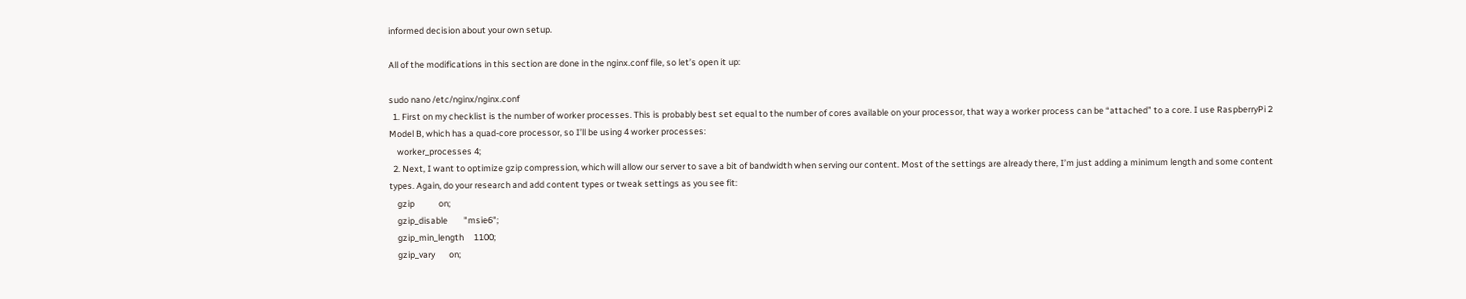informed decision about your own setup.

All of the modifications in this section are done in the nginx.conf file, so let’s open it up:

sudo nano /etc/nginx/nginx.conf
  1. First on my checklist is the number of worker processes. This is probably best set equal to the number of cores available on your processor, that way a worker process can be “attached” to a core. I use RaspberryPi 2 Model B, which has a quad-core processor, so I’ll be using 4 worker processes:
    worker_processes 4;
  2. Next, I want to optimize gzip compression, which will allow our server to save a bit of bandwidth when serving our content. Most of the settings are already there, I’m just adding a minimum length and some content types. Again, do your research and add content types or tweak settings as you see fit:
    gzip            on;
    gzip_disable        "msie6";
    gzip_min_length     1100;
    gzip_vary       on;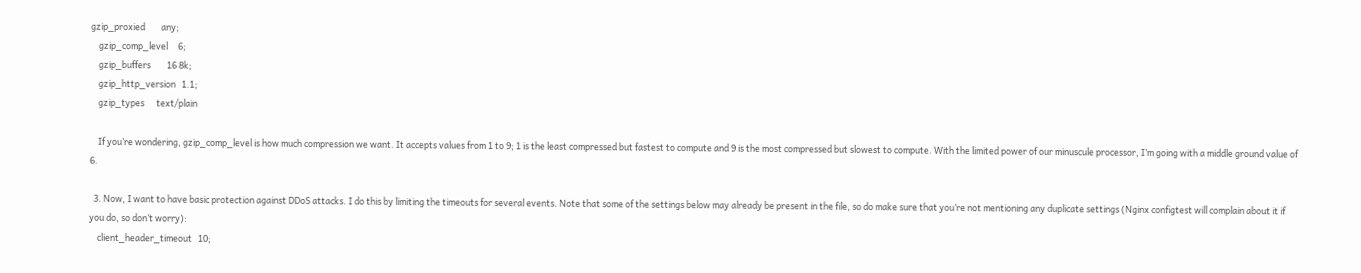gzip_proxied        any;
    gzip_comp_level     6;
    gzip_buffers        16 8k;
    gzip_http_version   1.1;
    gzip_types      text/plain

    If you’re wondering, gzip_comp_level is how much compression we want. It accepts values from 1 to 9; 1 is the least compressed but fastest to compute and 9 is the most compressed but slowest to compute. With the limited power of our minuscule processor, I’m going with a middle ground value of 6.

  3. Now, I want to have basic protection against DDoS attacks. I do this by limiting the timeouts for several events. Note that some of the settings below may already be present in the file, so do make sure that you’re not mentioning any duplicate settings (Nginx configtest will complain about it if you do, so don’t worry):
    client_header_timeout   10;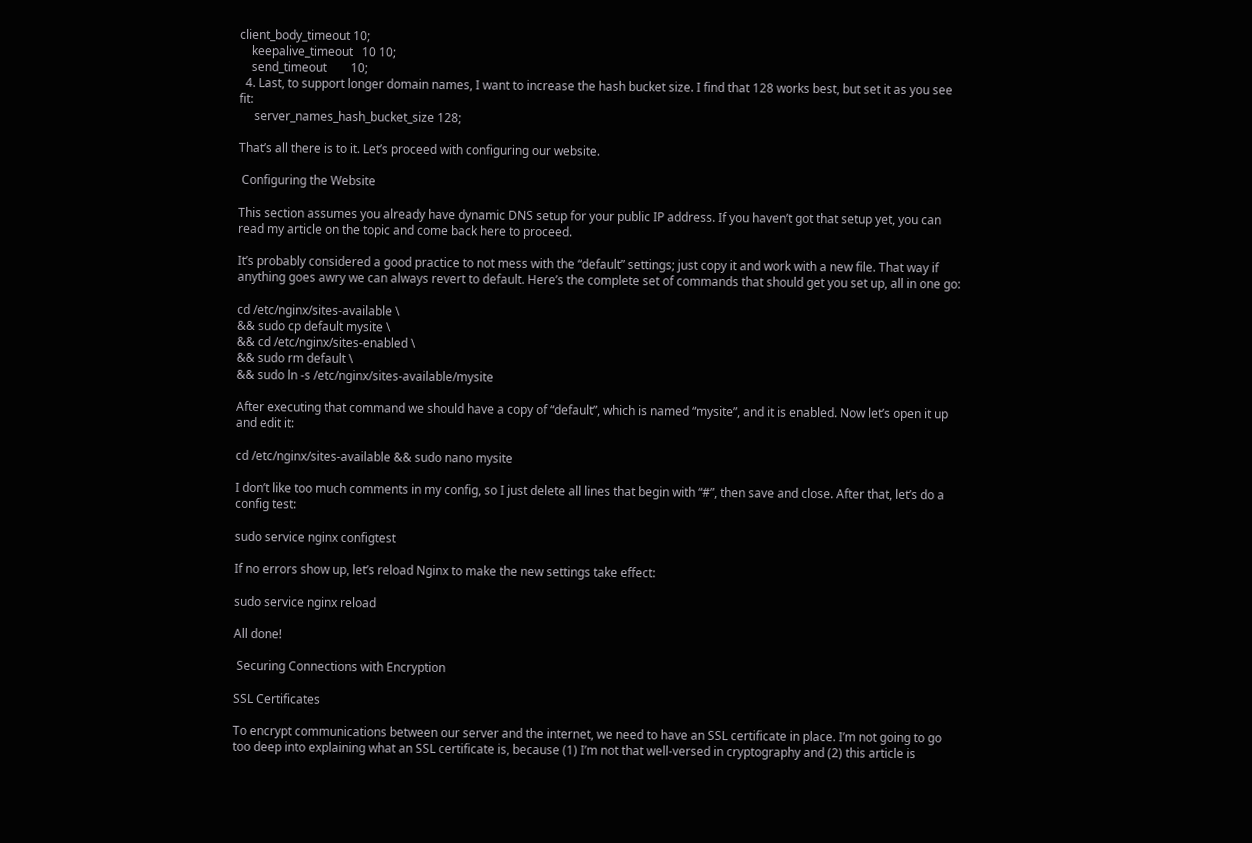client_body_timeout 10;
    keepalive_timeout   10 10;
    send_timeout        10;
  4. Last, to support longer domain names, I want to increase the hash bucket size. I find that 128 works best, but set it as you see fit:
     server_names_hash_bucket_size 128;

That’s all there is to it. Let’s proceed with configuring our website.

 Configuring the Website

This section assumes you already have dynamic DNS setup for your public IP address. If you haven’t got that setup yet, you can read my article on the topic and come back here to proceed.

It’s probably considered a good practice to not mess with the “default” settings; just copy it and work with a new file. That way if anything goes awry we can always revert to default. Here’s the complete set of commands that should get you set up, all in one go:

cd /etc/nginx/sites-available \
&& sudo cp default mysite \
&& cd /etc/nginx/sites-enabled \
&& sudo rm default \
&& sudo ln -s /etc/nginx/sites-available/mysite

After executing that command we should have a copy of “default”, which is named “mysite”, and it is enabled. Now let’s open it up and edit it:

cd /etc/nginx/sites-available && sudo nano mysite

I don’t like too much comments in my config, so I just delete all lines that begin with “#”, then save and close. After that, let’s do a config test:

sudo service nginx configtest

If no errors show up, let’s reload Nginx to make the new settings take effect:

sudo service nginx reload

All done!

 Securing Connections with Encryption

SSL Certificates

To encrypt communications between our server and the internet, we need to have an SSL certificate in place. I’m not going to go too deep into explaining what an SSL certificate is, because (1) I’m not that well-versed in cryptography and (2) this article is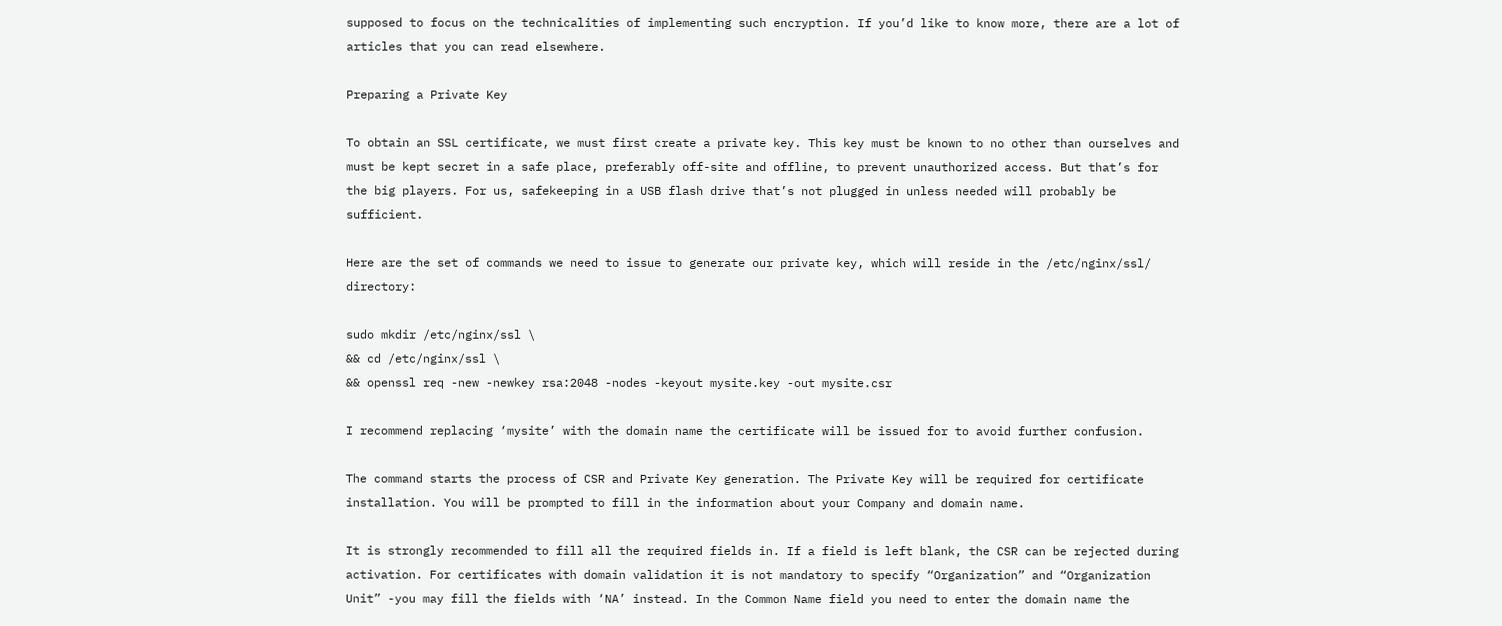supposed to focus on the technicalities of implementing such encryption. If you’d like to know more, there are a lot of articles that you can read elsewhere.

Preparing a Private Key

To obtain an SSL certificate, we must first create a private key. This key must be known to no other than ourselves and must be kept secret in a safe place, preferably off-site and offline, to prevent unauthorized access. But that’s for the big players. For us, safekeeping in a USB flash drive that’s not plugged in unless needed will probably be sufficient.

Here are the set of commands we need to issue to generate our private key, which will reside in the /etc/nginx/ssl/ directory:

sudo mkdir /etc/nginx/ssl \
&& cd /etc/nginx/ssl \
&& openssl req -new -newkey rsa:2048 -nodes -keyout mysite.key -out mysite.csr

I recommend replacing ‘mysite’ with the domain name the certificate will be issued for to avoid further confusion.

The command starts the process of CSR and Private Key generation. The Private Key will be required for certificate installation. You will be prompted to fill in the information about your Company and domain name.

It is strongly recommended to fill all the required fields in. If a field is left blank, the CSR can be rejected during activation. For certificates with domain validation it is not mandatory to specify “Organization” and “Organization Unit” -you may fill the fields with ‘NA’ instead. In the Common Name field you need to enter the domain name the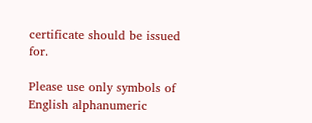certificate should be issued for.

Please use only symbols of English alphanumeric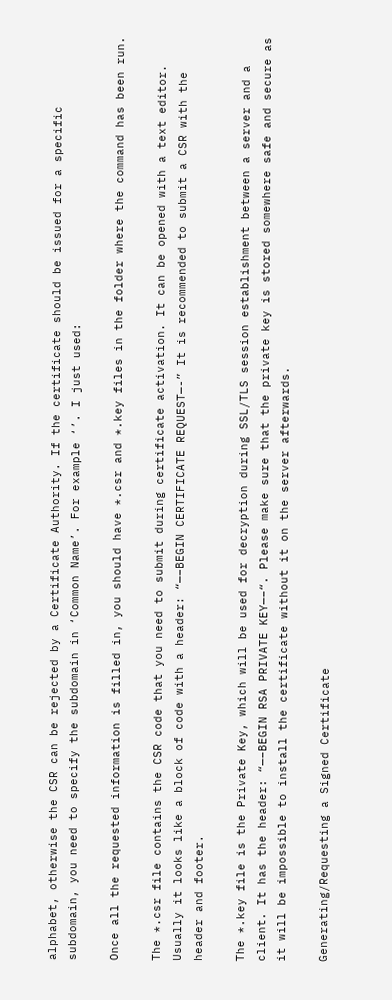alphabet, otherwise the CSR can be rejected by a Certificate Authority. If the certificate should be issued for a specific subdomain, you need to specify the subdomain in ‘Common Name’. For example ‘’. I just used:

Once all the requested information is filled in, you should have *.csr and *.key files in the folder where the command has been run.

The *.csr file contains the CSR code that you need to submit during certificate activation. It can be opened with a text editor. Usually it looks like a block of code with a header: “—–BEGIN CERTIFICATE REQUEST—-” It is recommended to submit a CSR with the header and footer.

The *.key file is the Private Key, which will be used for decryption during SSL/TLS session establishment between a server and a client. It has the header: “—–BEGIN RSA PRIVATE KEY—–“. Please make sure that the private key is stored somewhere safe and secure as it will be impossible to install the certificate without it on the server afterwards.

Generating/Requesting a Signed Certificate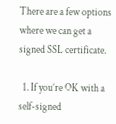There are a few options where we can get a signed SSL certificate.

  1. If you’re OK with a self-signed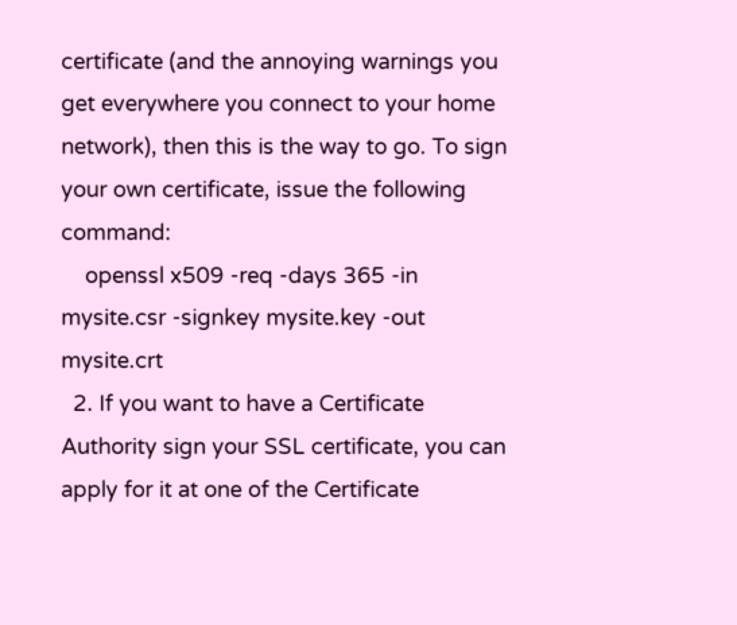certificate (and the annoying warnings you get everywhere you connect to your home network), then this is the way to go. To sign your own certificate, issue the following command:
    openssl x509 -req -days 365 -in mysite.csr -signkey mysite.key -out mysite.crt
  2. If you want to have a Certificate Authority sign your SSL certificate, you can apply for it at one of the Certificate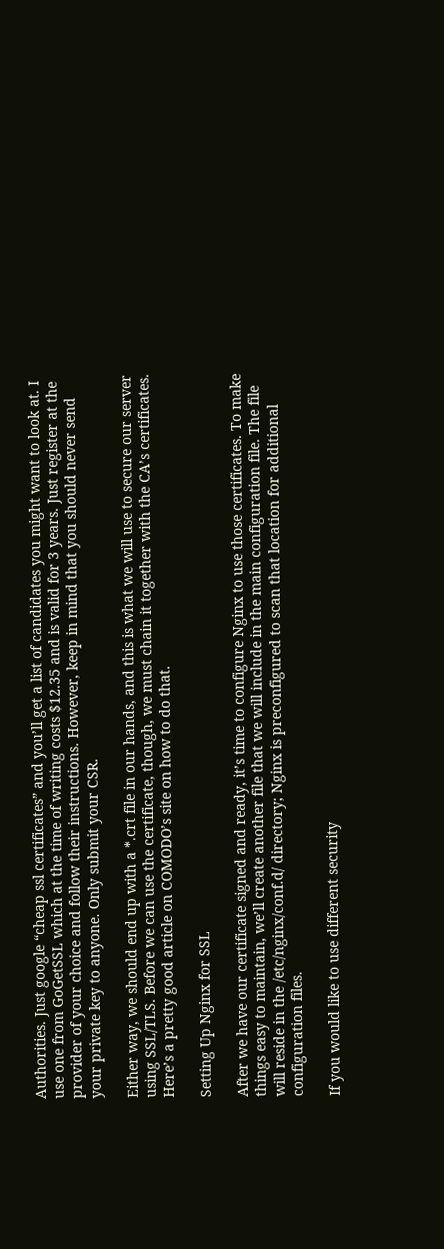Authorities. Just google “cheap ssl certificates” and you’ll get a list of candidates you might want to look at. I use one from GoGetSSL which at the time of writing costs $12.35 and is valid for 3 years. Just register at the provider of your choice and follow their instructions. However, keep in mind that you should never send your private key to anyone. Only submit your CSR.

Either way, we should end up with a *.crt file in our hands, and this is what we will use to secure our server using SSL/TLS. Before we can use the certificate, though, we must chain it together with the CA’s certificates. Here’s a pretty good article on COMODO’s site on how to do that.

Setting Up Nginx for SSL

After we have our certificate signed and ready, it’s time to configure Nginx to use those certificates. To make things easy to maintain, we’ll create another file that we will include in the main configuration file. The file will reside in the /etc/nginx/conf.d/ directory; Nginx is preconfigured to scan that location for additional configuration files.

If you would like to use different security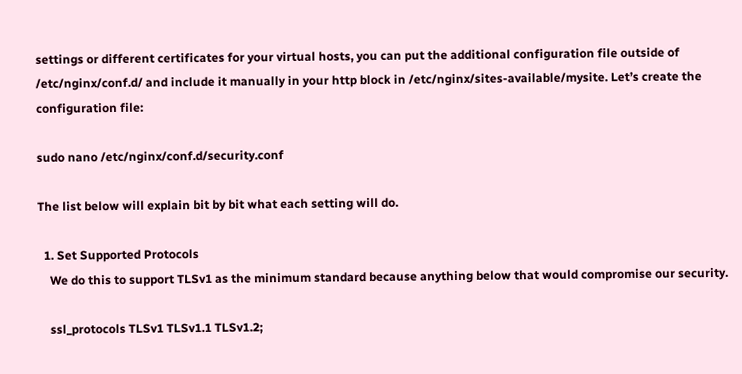settings or different certificates for your virtual hosts, you can put the additional configuration file outside of /etc/nginx/conf.d/ and include it manually in your http block in /etc/nginx/sites-available/mysite. Let’s create the configuration file:

sudo nano /etc/nginx/conf.d/security.conf

The list below will explain bit by bit what each setting will do.

  1. Set Supported Protocols
    We do this to support TLSv1 as the minimum standard because anything below that would compromise our security.

    ssl_protocols TLSv1 TLSv1.1 TLSv1.2;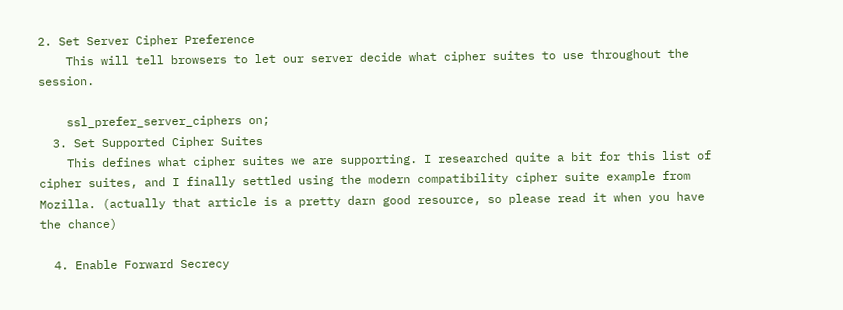2. Set Server Cipher Preference
    This will tell browsers to let our server decide what cipher suites to use throughout the session.

    ssl_prefer_server_ciphers on;
  3. Set Supported Cipher Suites
    This defines what cipher suites we are supporting. I researched quite a bit for this list of cipher suites, and I finally settled using the modern compatibility cipher suite example from Mozilla. (actually that article is a pretty darn good resource, so please read it when you have the chance)

  4. Enable Forward Secrecy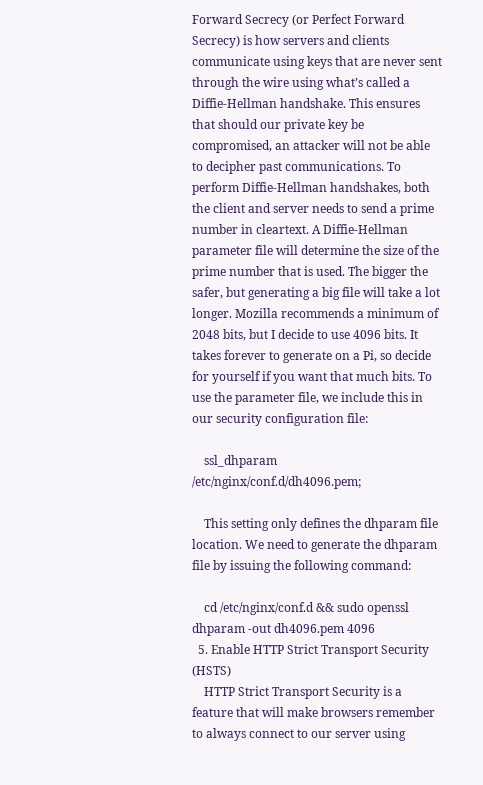Forward Secrecy (or Perfect Forward Secrecy) is how servers and clients communicate using keys that are never sent through the wire using what’s called a Diffie-Hellman handshake. This ensures that should our private key be compromised, an attacker will not be able to decipher past communications. To perform Diffie-Hellman handshakes, both the client and server needs to send a prime number in cleartext. A Diffie-Hellman parameter file will determine the size of the prime number that is used. The bigger the safer, but generating a big file will take a lot longer. Mozilla recommends a minimum of 2048 bits, but I decide to use 4096 bits. It takes forever to generate on a Pi, so decide for yourself if you want that much bits. To use the parameter file, we include this in our security configuration file:

    ssl_dhparam /etc/nginx/conf.d/dh4096.pem;

    This setting only defines the dhparam file location. We need to generate the dhparam file by issuing the following command:

    cd /etc/nginx/conf.d && sudo openssl dhparam -out dh4096.pem 4096
  5. Enable HTTP Strict Transport Security (HSTS)
    HTTP Strict Transport Security is a feature that will make browsers remember to always connect to our server using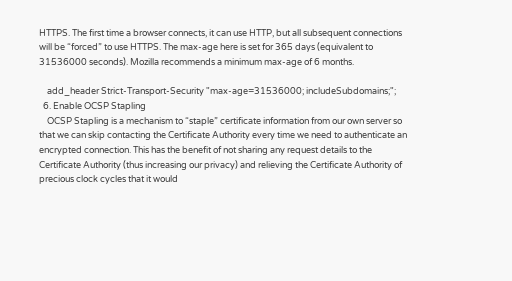HTTPS. The first time a browser connects, it can use HTTP, but all subsequent connections will be “forced” to use HTTPS. The max-age here is set for 365 days (equivalent to 31536000 seconds). Mozilla recommends a minimum max-age of 6 months.

    add_header Strict-Transport-Security "max-age=31536000; includeSubdomains;";
  6. Enable OCSP Stapling
    OCSP Stapling is a mechanism to “staple” certificate information from our own server so that we can skip contacting the Certificate Authority every time we need to authenticate an encrypted connection. This has the benefit of not sharing any request details to the Certificate Authority (thus increasing our privacy) and relieving the Certificate Authority of precious clock cycles that it would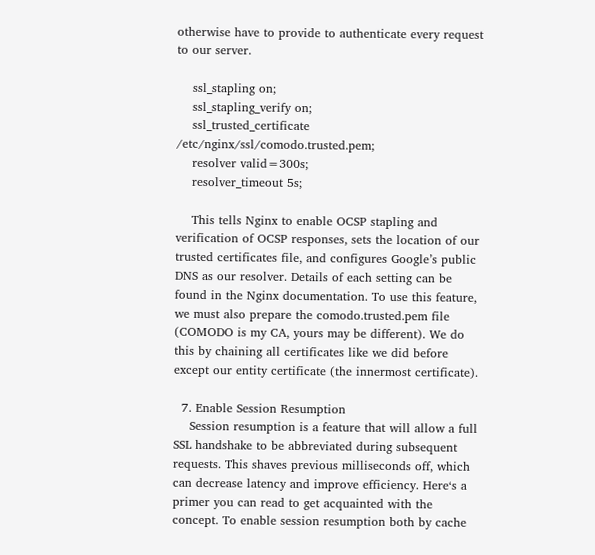otherwise have to provide to authenticate every request to our server.

    ssl_stapling on;
    ssl_stapling_verify on;
    ssl_trusted_certificate /etc/nginx/ssl/comodo.trusted.pem;
    resolver valid=300s;
    resolver_timeout 5s;

    This tells Nginx to enable OCSP stapling and verification of OCSP responses, sets the location of our trusted certificates file, and configures Google’s public DNS as our resolver. Details of each setting can be found in the Nginx documentation. To use this feature, we must also prepare the comodo.trusted.pem file (COMODO is my CA, yours may be different). We do this by chaining all certificates like we did before except our entity certificate (the innermost certificate).

  7. Enable Session Resumption
    Session resumption is a feature that will allow a full SSL handshake to be abbreviated during subsequent requests. This shaves previous milliseconds off, which can decrease latency and improve efficiency. Here‘s a primer you can read to get acquainted with the concept. To enable session resumption both by cache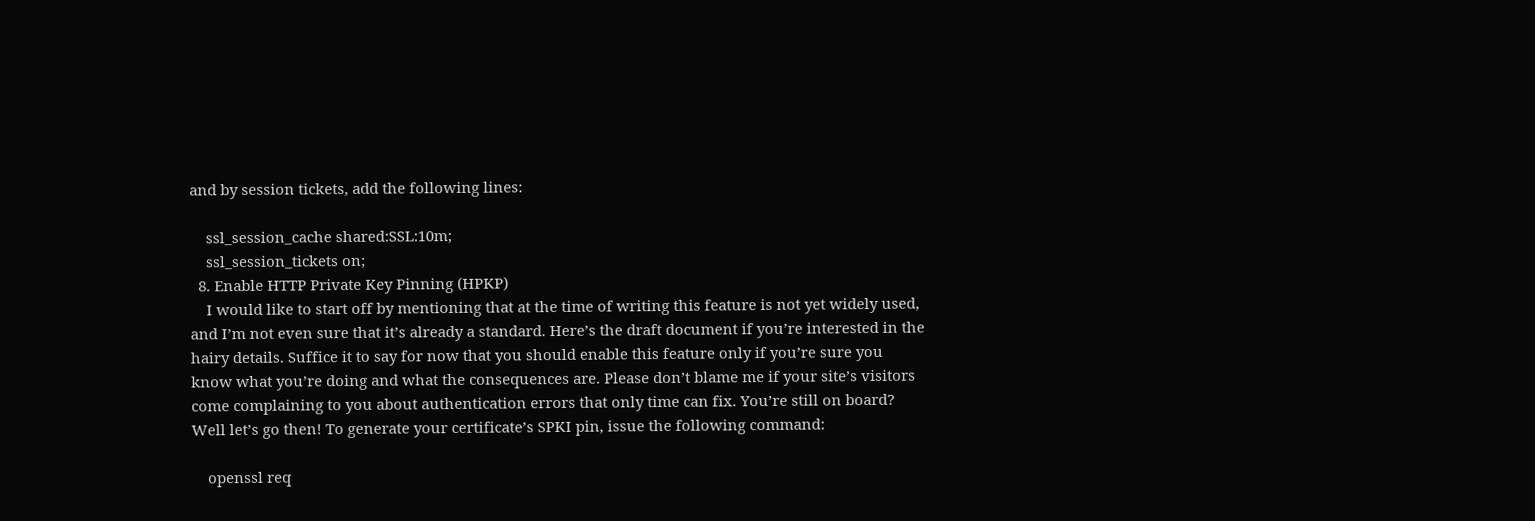and by session tickets, add the following lines:

    ssl_session_cache shared:SSL:10m;
    ssl_session_tickets on;
  8. Enable HTTP Private Key Pinning (HPKP)
    I would like to start off by mentioning that at the time of writing this feature is not yet widely used, and I’m not even sure that it’s already a standard. Here’s the draft document if you’re interested in the hairy details. Suffice it to say for now that you should enable this feature only if you’re sure you know what you’re doing and what the consequences are. Please don’t blame me if your site’s visitors come complaining to you about authentication errors that only time can fix. You’re still on board? Well let’s go then! To generate your certificate’s SPKI pin, issue the following command:

    openssl req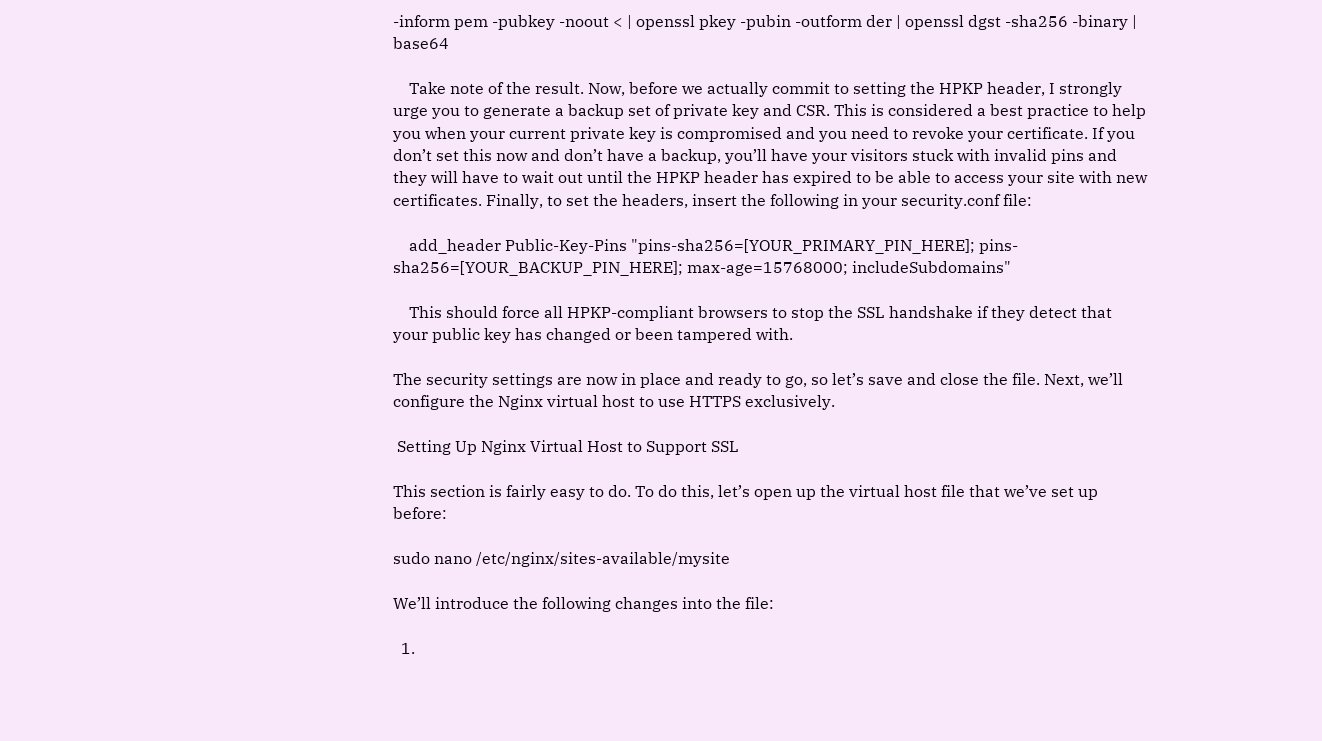-inform pem -pubkey -noout < | openssl pkey -pubin -outform der | openssl dgst -sha256 -binary | base64

    Take note of the result. Now, before we actually commit to setting the HPKP header, I strongly urge you to generate a backup set of private key and CSR. This is considered a best practice to help you when your current private key is compromised and you need to revoke your certificate. If you don’t set this now and don’t have a backup, you’ll have your visitors stuck with invalid pins and they will have to wait out until the HPKP header has expired to be able to access your site with new certificates. Finally, to set the headers, insert the following in your security.conf file:

    add_header Public-Key-Pins "pins-sha256=[YOUR_PRIMARY_PIN_HERE]; pins-sha256=[YOUR_BACKUP_PIN_HERE]; max-age=15768000; includeSubdomains"

    This should force all HPKP-compliant browsers to stop the SSL handshake if they detect that your public key has changed or been tampered with.

The security settings are now in place and ready to go, so let’s save and close the file. Next, we’ll configure the Nginx virtual host to use HTTPS exclusively.

 Setting Up Nginx Virtual Host to Support SSL

This section is fairly easy to do. To do this, let’s open up the virtual host file that we’ve set up before:

sudo nano /etc/nginx/sites-available/mysite

We’ll introduce the following changes into the file:

  1.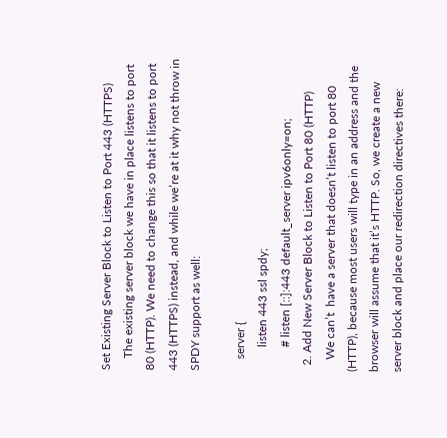Set Existing Server Block to Listen to Port 443 (HTTPS)
    The existing server block we have in place listens to port 80 (HTTP). We need to change this so that it listens to port 443 (HTTPS) instead, and while we’re at it why not throw in SPDY support as well:

    server {
        listen 443 ssl spdy;
        # listen [::]:443 default_server ipv6only=on;
  2. Add New Server Block to Listen to Port 80 (HTTP)
    We can’t  have a server that doesn’t listen to port 80 (HTTP), because most users will type in an address and the browser will assume that it’s HTTP. So, we create a new server block and place our redirection directives there: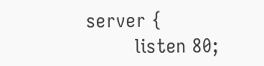server {
        listen 80;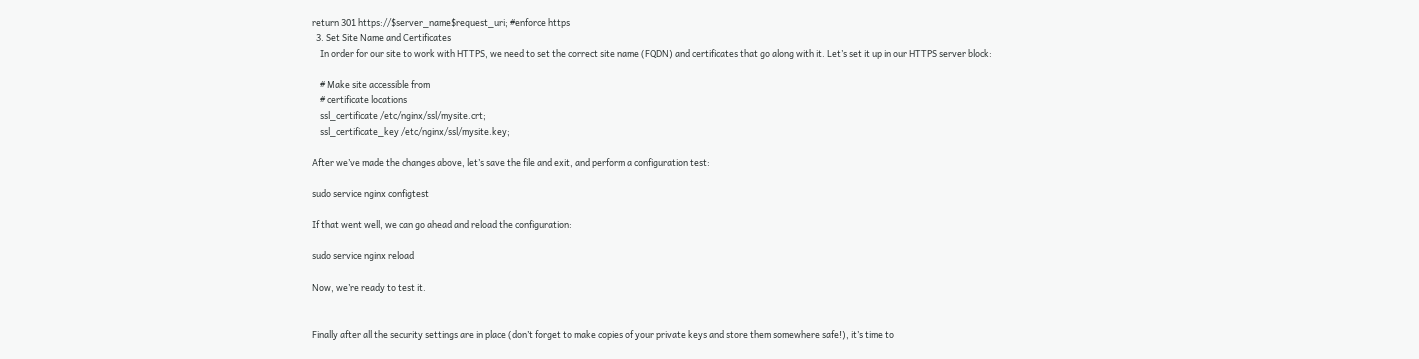return 301 https://$server_name$request_uri; #enforce https
  3. Set Site Name and Certificates
    In order for our site to work with HTTPS, we need to set the correct site name (FQDN) and certificates that go along with it. Let’s set it up in our HTTPS server block:

    # Make site accessible from
    # certificate locations
    ssl_certificate /etc/nginx/ssl/mysite.crt;
    ssl_certificate_key /etc/nginx/ssl/mysite.key;

After we’ve made the changes above, let’s save the file and exit, and perform a configuration test:

sudo service nginx configtest

If that went well, we can go ahead and reload the configuration:

sudo service nginx reload

Now, we’re ready to test it.


Finally after all the security settings are in place (don’t forget to make copies of your private keys and store them somewhere safe!), it’s time to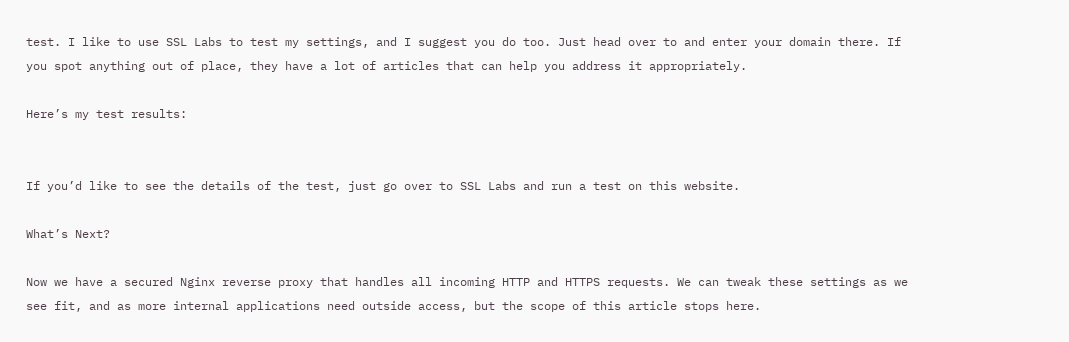test. I like to use SSL Labs to test my settings, and I suggest you do too. Just head over to and enter your domain there. If you spot anything out of place, they have a lot of articles that can help you address it appropriately.

Here’s my test results:


If you’d like to see the details of the test, just go over to SSL Labs and run a test on this website.

What’s Next?

Now we have a secured Nginx reverse proxy that handles all incoming HTTP and HTTPS requests. We can tweak these settings as we see fit, and as more internal applications need outside access, but the scope of this article stops here.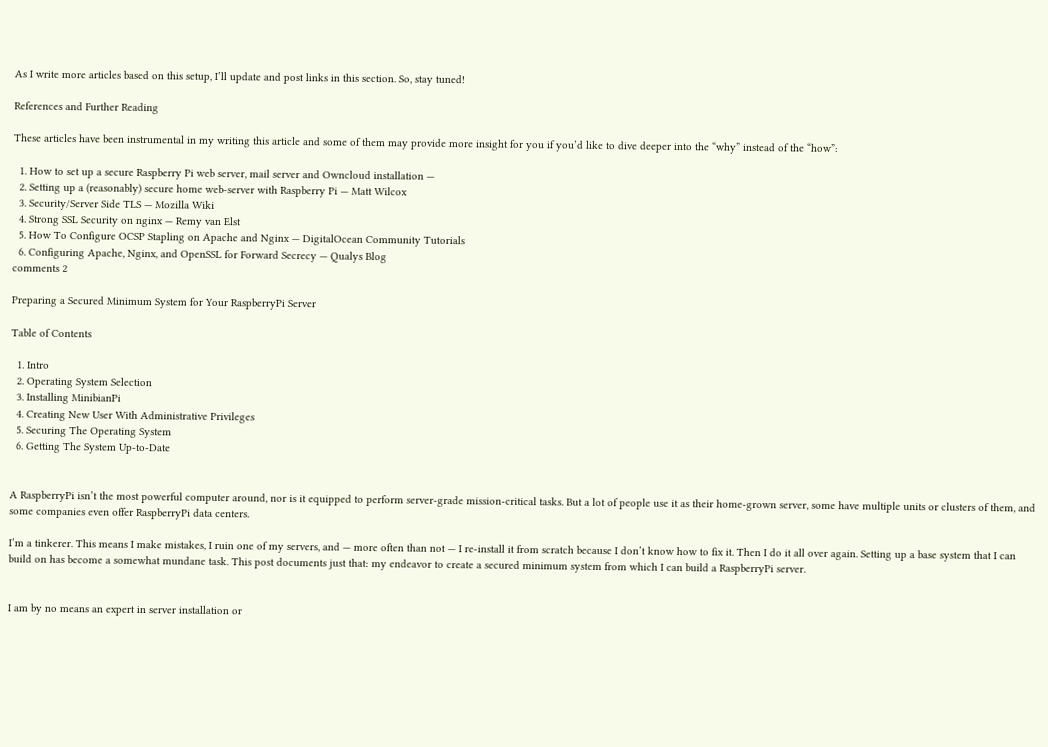As I write more articles based on this setup, I’ll update and post links in this section. So, stay tuned!

References and Further Reading

These articles have been instrumental in my writing this article and some of them may provide more insight for you if you’d like to dive deeper into the “why” instead of the “how”:

  1. How to set up a secure Raspberry Pi web server, mail server and Owncloud installation —
  2. Setting up a (reasonably) secure home web-server with Raspberry Pi — Matt Wilcox
  3. Security/Server Side TLS — Mozilla Wiki
  4. Strong SSL Security on nginx — Remy van Elst
  5. How To Configure OCSP Stapling on Apache and Nginx — DigitalOcean Community Tutorials
  6. Configuring Apache, Nginx, and OpenSSL for Forward Secrecy — Qualys Blog
comments 2

Preparing a Secured Minimum System for Your RaspberryPi Server

Table of Contents

  1. Intro
  2. Operating System Selection
  3. Installing MinibianPi
  4. Creating New User With Administrative Privileges
  5. Securing The Operating System
  6. Getting The System Up-to-Date


A RaspberryPi isn’t the most powerful computer around, nor is it equipped to perform server-grade mission-critical tasks. But a lot of people use it as their home-grown server, some have multiple units or clusters of them, and some companies even offer RaspberryPi data centers.

I’m a tinkerer. This means I make mistakes, I ruin one of my servers, and — more often than not — I re-install it from scratch because I don’t know how to fix it. Then I do it all over again. Setting up a base system that I can build on has become a somewhat mundane task. This post documents just that: my endeavor to create a secured minimum system from which I can build a RaspberryPi server.


I am by no means an expert in server installation or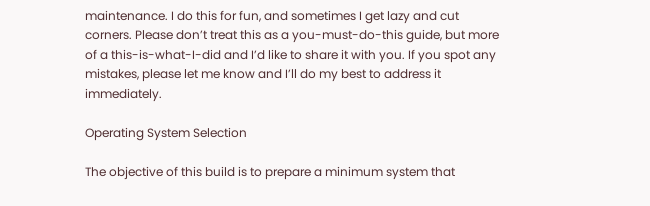maintenance. I do this for fun, and sometimes I get lazy and cut corners. Please don’t treat this as a you-must-do-this guide, but more of a this-is-what-I-did and I’d like to share it with you. If you spot any mistakes, please let me know and I’ll do my best to address it immediately.

Operating System Selection

The objective of this build is to prepare a minimum system that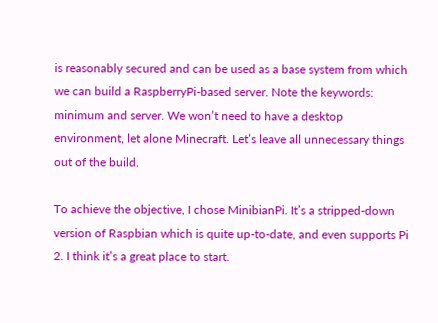is reasonably secured and can be used as a base system from which we can build a RaspberryPi-based server. Note the keywords: minimum and server. We won’t need to have a desktop environment, let alone Minecraft. Let’s leave all unnecessary things out of the build.

To achieve the objective, I chose MinibianPi. It’s a stripped-down version of Raspbian which is quite up-to-date, and even supports Pi 2. I think it’s a great place to start.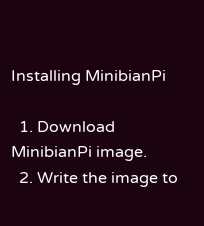Installing MinibianPi

  1. Download MinibianPi image.
  2. Write the image to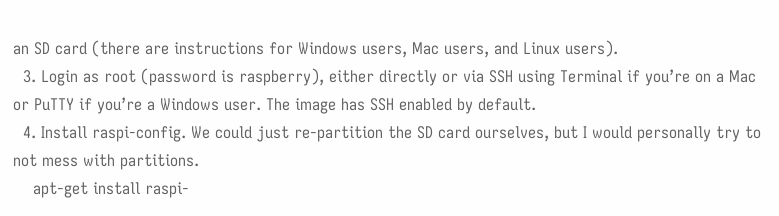an SD card (there are instructions for Windows users, Mac users, and Linux users).
  3. Login as root (password is raspberry), either directly or via SSH using Terminal if you’re on a Mac or PuTTY if you’re a Windows user. The image has SSH enabled by default.
  4. Install raspi-config. We could just re-partition the SD card ourselves, but I would personally try to not mess with partitions.
    apt-get install raspi-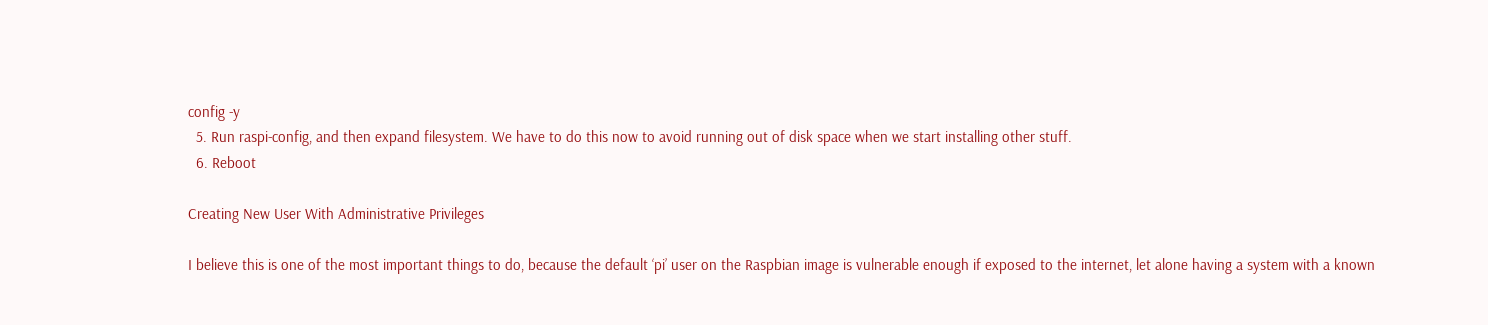config -y
  5. Run raspi-config, and then expand filesystem. We have to do this now to avoid running out of disk space when we start installing other stuff.
  6. Reboot

Creating New User With Administrative Privileges

I believe this is one of the most important things to do, because the default ‘pi’ user on the Raspbian image is vulnerable enough if exposed to the internet, let alone having a system with a known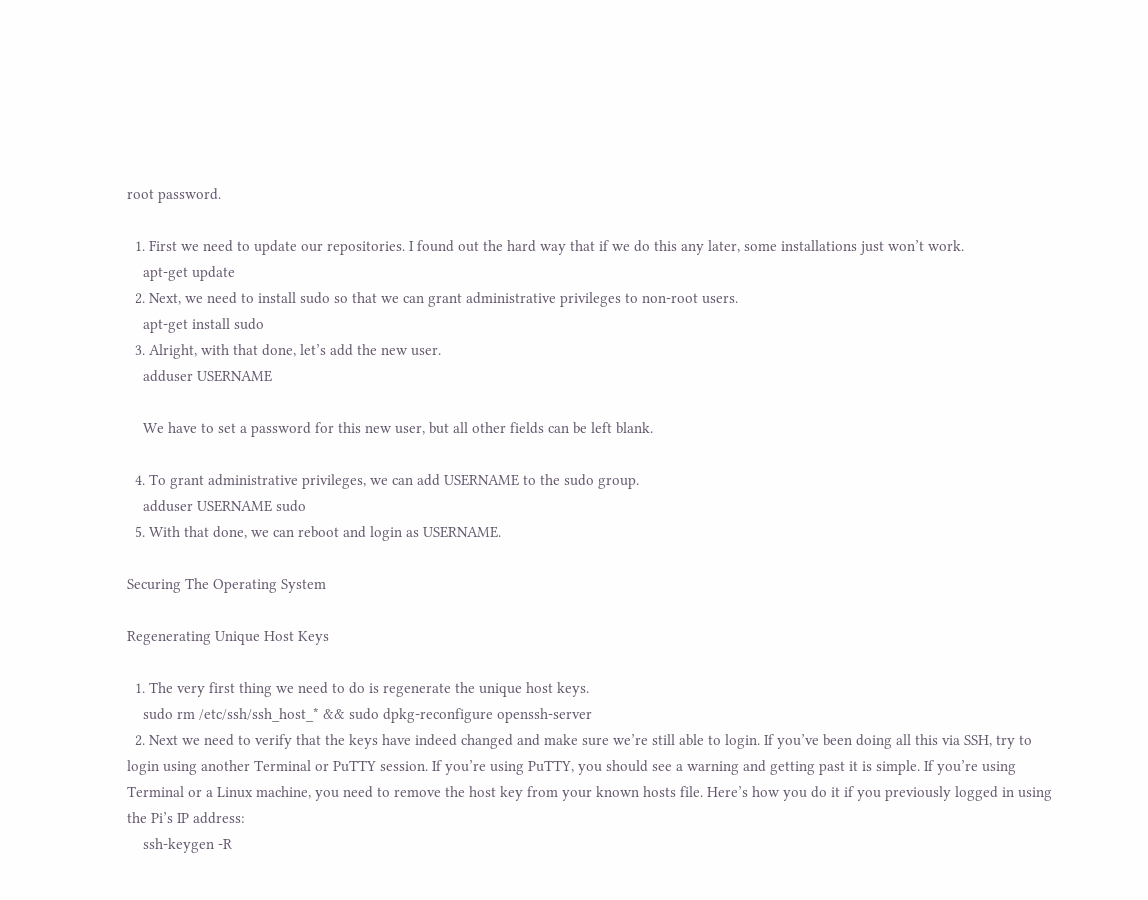root password.

  1. First we need to update our repositories. I found out the hard way that if we do this any later, some installations just won’t work.
    apt-get update
  2. Next, we need to install sudo so that we can grant administrative privileges to non-root users.
    apt-get install sudo
  3. Alright, with that done, let’s add the new user.
    adduser USERNAME

    We have to set a password for this new user, but all other fields can be left blank.

  4. To grant administrative privileges, we can add USERNAME to the sudo group.
    adduser USERNAME sudo
  5. With that done, we can reboot and login as USERNAME.

Securing The Operating System

Regenerating Unique Host Keys

  1. The very first thing we need to do is regenerate the unique host keys.
    sudo rm /etc/ssh/ssh_host_* && sudo dpkg-reconfigure openssh-server
  2. Next we need to verify that the keys have indeed changed and make sure we’re still able to login. If you’ve been doing all this via SSH, try to login using another Terminal or PuTTY session. If you’re using PuTTY, you should see a warning and getting past it is simple. If you’re using Terminal or a Linux machine, you need to remove the host key from your known hosts file. Here’s how you do it if you previously logged in using the Pi’s IP address:
    ssh-keygen -R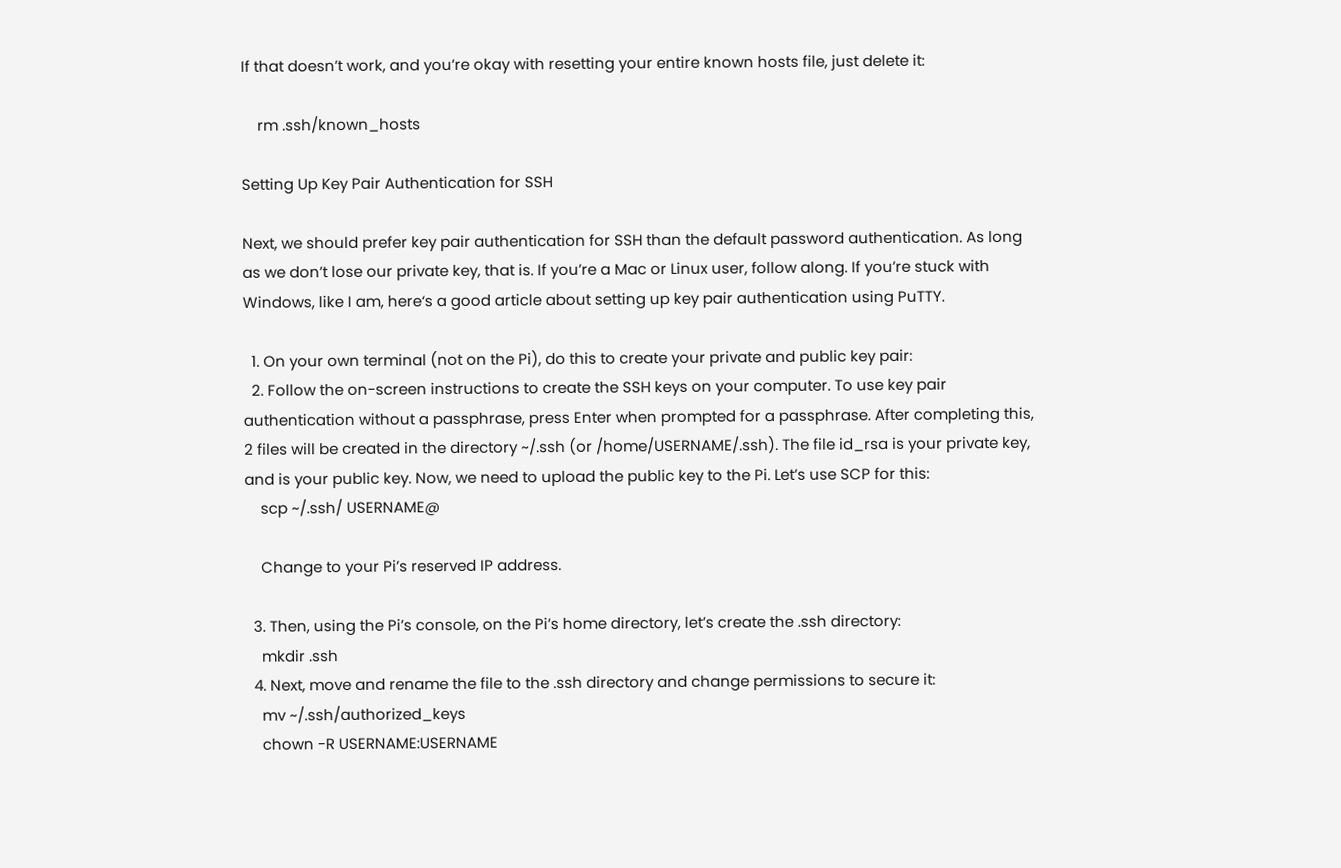If that doesn’t work, and you’re okay with resetting your entire known hosts file, just delete it:

    rm .ssh/known_hosts

Setting Up Key Pair Authentication for SSH

Next, we should prefer key pair authentication for SSH than the default password authentication. As long as we don’t lose our private key, that is. If you’re a Mac or Linux user, follow along. If you’re stuck with Windows, like I am, here‘s a good article about setting up key pair authentication using PuTTY.

  1. On your own terminal (not on the Pi), do this to create your private and public key pair:
  2. Follow the on-screen instructions to create the SSH keys on your computer. To use key pair authentication without a passphrase, press Enter when prompted for a passphrase. After completing this, 2 files will be created in the directory ~/.ssh (or /home/USERNAME/.ssh). The file id_rsa is your private key, and is your public key. Now, we need to upload the public key to the Pi. Let’s use SCP for this:
    scp ~/.ssh/ USERNAME@

    Change to your Pi’s reserved IP address.

  3. Then, using the Pi’s console, on the Pi’s home directory, let’s create the .ssh directory:
    mkdir .ssh
  4. Next, move and rename the file to the .ssh directory and change permissions to secure it:
    mv ~/.ssh/authorized_keys
    chown -R USERNAME:USERNAME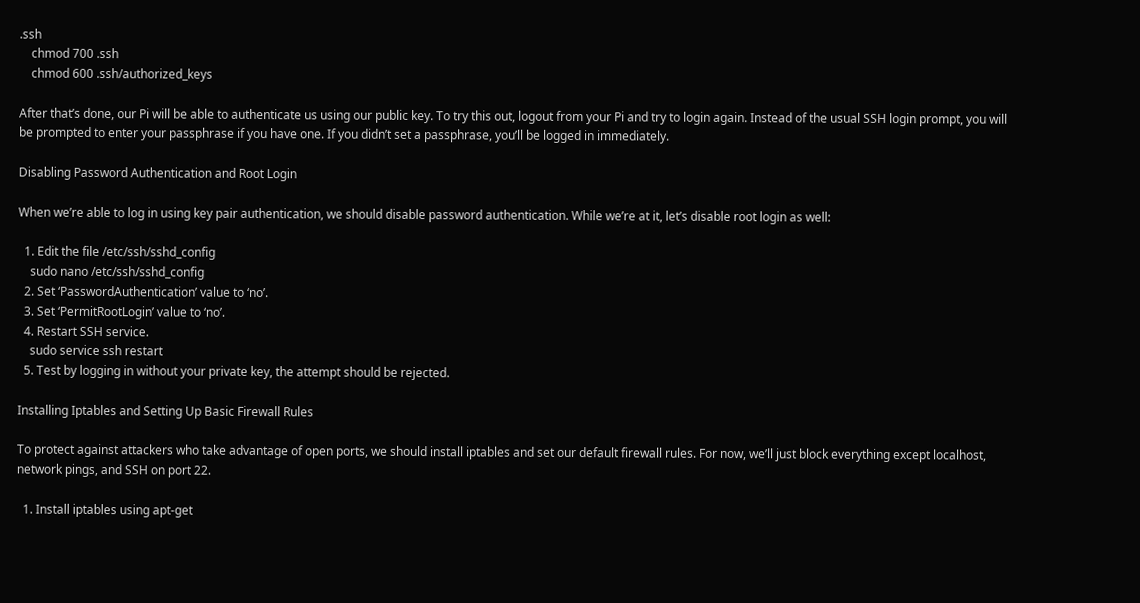.ssh
    chmod 700 .ssh
    chmod 600 .ssh/authorized_keys

After that’s done, our Pi will be able to authenticate us using our public key. To try this out, logout from your Pi and try to login again. Instead of the usual SSH login prompt, you will be prompted to enter your passphrase if you have one. If you didn’t set a passphrase, you’ll be logged in immediately.

Disabling Password Authentication and Root Login

When we’re able to log in using key pair authentication, we should disable password authentication. While we’re at it, let’s disable root login as well:

  1. Edit the file /etc/ssh/sshd_config
    sudo nano /etc/ssh/sshd_config
  2. Set ‘PasswordAuthentication’ value to ‘no’.
  3. Set ‘PermitRootLogin’ value to ‘no’.
  4. Restart SSH service.
    sudo service ssh restart
  5. Test by logging in without your private key, the attempt should be rejected.

Installing Iptables and Setting Up Basic Firewall Rules

To protect against attackers who take advantage of open ports, we should install iptables and set our default firewall rules. For now, we’ll just block everything except localhost, network pings, and SSH on port 22.

  1. Install iptables using apt-get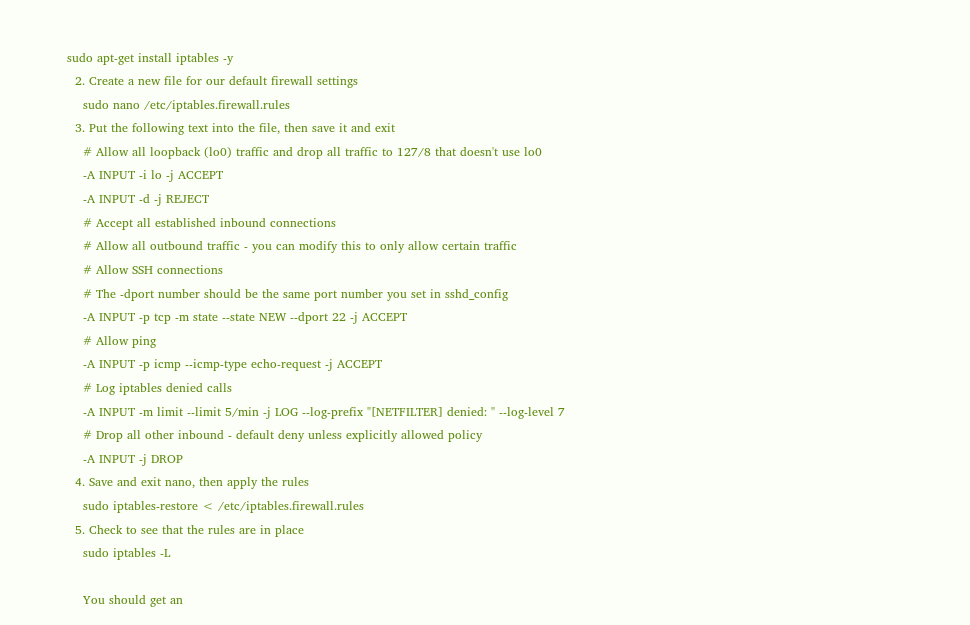sudo apt-get install iptables -y
  2. Create a new file for our default firewall settings
    sudo nano /etc/iptables.firewall.rules
  3. Put the following text into the file, then save it and exit
    # Allow all loopback (lo0) traffic and drop all traffic to 127/8 that doesn't use lo0
    -A INPUT -i lo -j ACCEPT
    -A INPUT -d -j REJECT
    # Accept all established inbound connections
    # Allow all outbound traffic - you can modify this to only allow certain traffic
    # Allow SSH connections
    # The -dport number should be the same port number you set in sshd_config
    -A INPUT -p tcp -m state --state NEW --dport 22 -j ACCEPT
    # Allow ping
    -A INPUT -p icmp --icmp-type echo-request -j ACCEPT
    # Log iptables denied calls
    -A INPUT -m limit --limit 5/min -j LOG --log-prefix "[NETFILTER] denied: " --log-level 7
    # Drop all other inbound - default deny unless explicitly allowed policy
    -A INPUT -j DROP
  4. Save and exit nano, then apply the rules
    sudo iptables-restore < /etc/iptables.firewall.rules
  5. Check to see that the rules are in place
    sudo iptables -L

    You should get an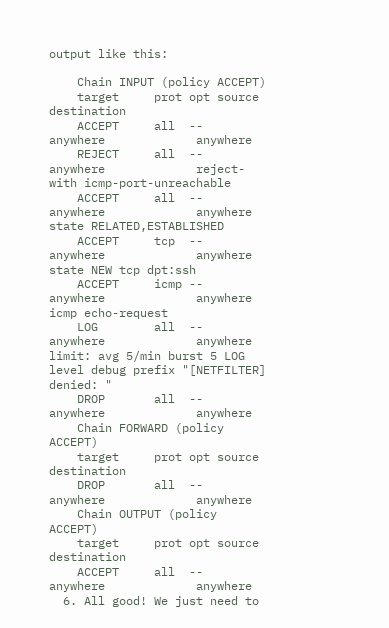output like this:

    Chain INPUT (policy ACCEPT)
    target     prot opt source               destination
    ACCEPT     all  --  anywhere             anywhere
    REJECT     all  --  anywhere             reject-with icmp-port-unreachable
    ACCEPT     all  --  anywhere             anywhere             state RELATED,ESTABLISHED
    ACCEPT     tcp  --  anywhere             anywhere             state NEW tcp dpt:ssh
    ACCEPT     icmp --  anywhere             anywhere             icmp echo-request
    LOG        all  --  anywhere             anywhere             limit: avg 5/min burst 5 LOG level debug prefix "[NETFILTER] denied: "
    DROP       all  --  anywhere             anywhere
    Chain FORWARD (policy ACCEPT)
    target     prot opt source               destination
    DROP       all  --  anywhere             anywhere
    Chain OUTPUT (policy ACCEPT)
    target     prot opt source               destination
    ACCEPT     all  --  anywhere             anywhere
  6. All good! We just need to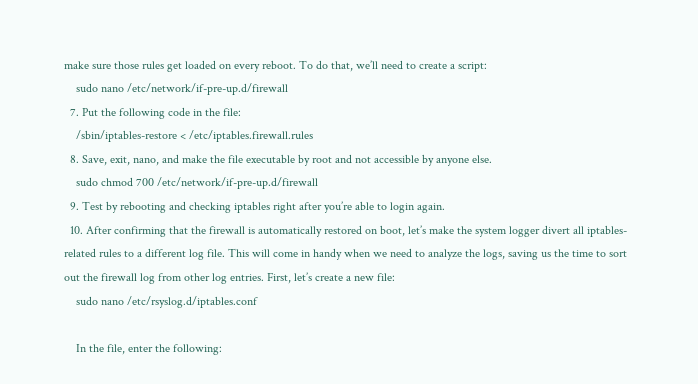make sure those rules get loaded on every reboot. To do that, we’ll need to create a script:
    sudo nano /etc/network/if-pre-up.d/firewall
  7. Put the following code in the file:
    /sbin/iptables-restore < /etc/iptables.firewall.rules
  8. Save, exit, nano, and make the file executable by root and not accessible by anyone else.
    sudo chmod 700 /etc/network/if-pre-up.d/firewall
  9. Test by rebooting and checking iptables right after you’re able to login again.
  10. After confirming that the firewall is automatically restored on boot, let’s make the system logger divert all iptables-related rules to a different log file. This will come in handy when we need to analyze the logs, saving us the time to sort out the firewall log from other log entries. First, let’s create a new file:
    sudo nano /etc/rsyslog.d/iptables.conf

    In the file, enter the following: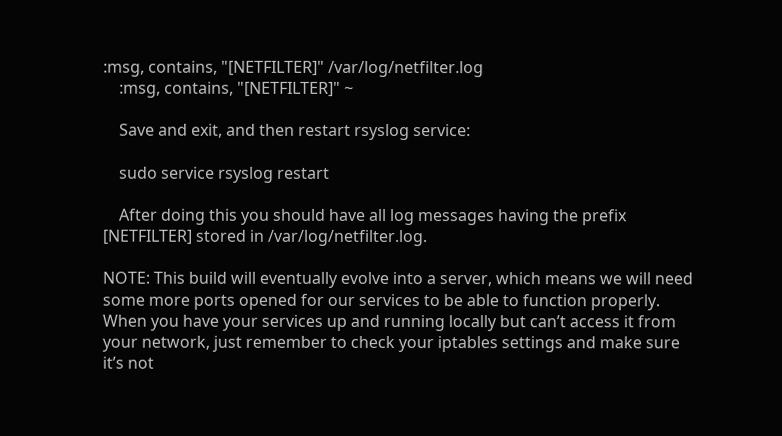:msg, contains, "[NETFILTER]" /var/log/netfilter.log
    :msg, contains, "[NETFILTER]" ~

    Save and exit, and then restart rsyslog service:

    sudo service rsyslog restart

    After doing this you should have all log messages having the prefix [NETFILTER] stored in /var/log/netfilter.log.

NOTE: This build will eventually evolve into a server, which means we will need some more ports opened for our services to be able to function properly. When you have your services up and running locally but can’t access it from your network, just remember to check your iptables settings and make sure it’s not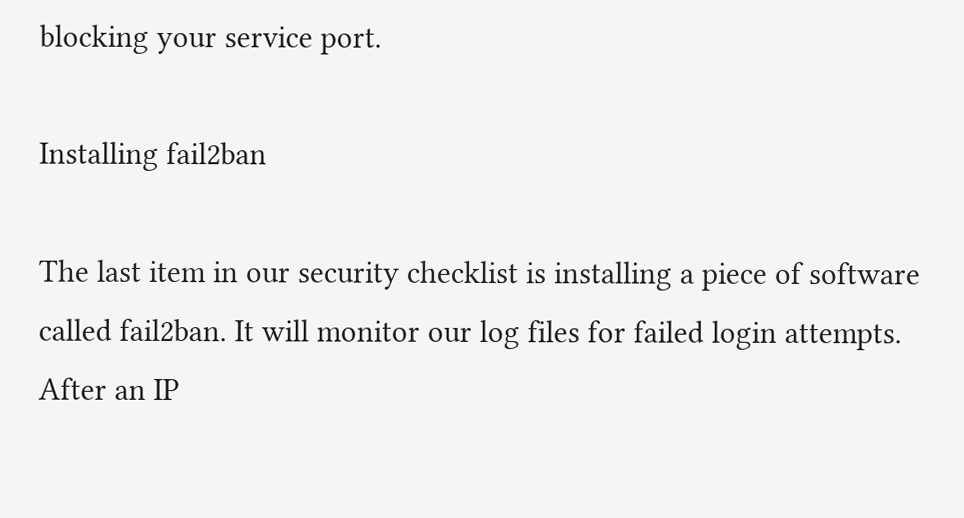blocking your service port.

Installing fail2ban

The last item in our security checklist is installing a piece of software called fail2ban. It will monitor our log files for failed login attempts. After an IP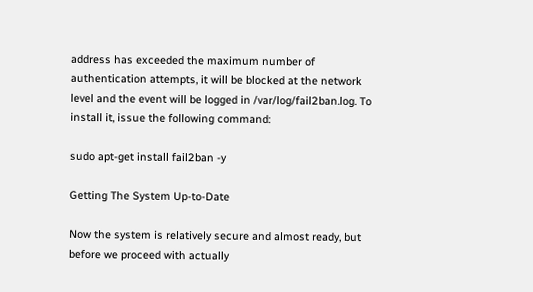address has exceeded the maximum number of authentication attempts, it will be blocked at the network level and the event will be logged in /var/log/fail2ban.log. To install it, issue the following command:

sudo apt-get install fail2ban -y

Getting The System Up-to-Date

Now the system is relatively secure and almost ready, but before we proceed with actually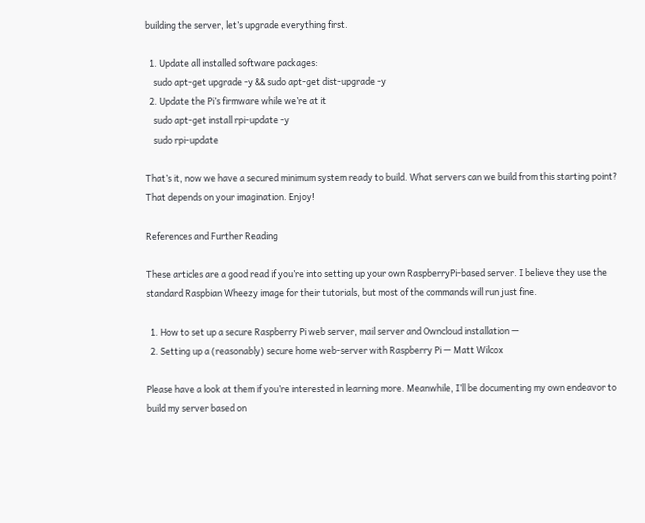building the server, let’s upgrade everything first.

  1. Update all installed software packages:
    sudo apt-get upgrade -y && sudo apt-get dist-upgrade -y
  2. Update the Pi’s firmware while we’re at it
    sudo apt-get install rpi-update -y
    sudo rpi-update

That’s it, now we have a secured minimum system ready to build. What servers can we build from this starting point? That depends on your imagination. Enjoy!

References and Further Reading

These articles are a good read if you’re into setting up your own RaspberryPi-based server. I believe they use the standard Raspbian Wheezy image for their tutorials, but most of the commands will run just fine.

  1. How to set up a secure Raspberry Pi web server, mail server and Owncloud installation —
  2. Setting up a (reasonably) secure home web-server with Raspberry Pi — Matt Wilcox

Please have a look at them if you’re interested in learning more. Meanwhile, I’ll be documenting my own endeavor to build my server based on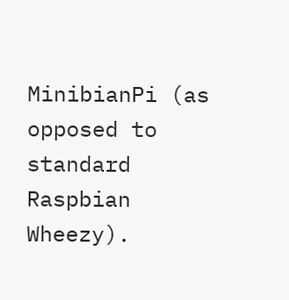MinibianPi (as opposed to standard Raspbian Wheezy).